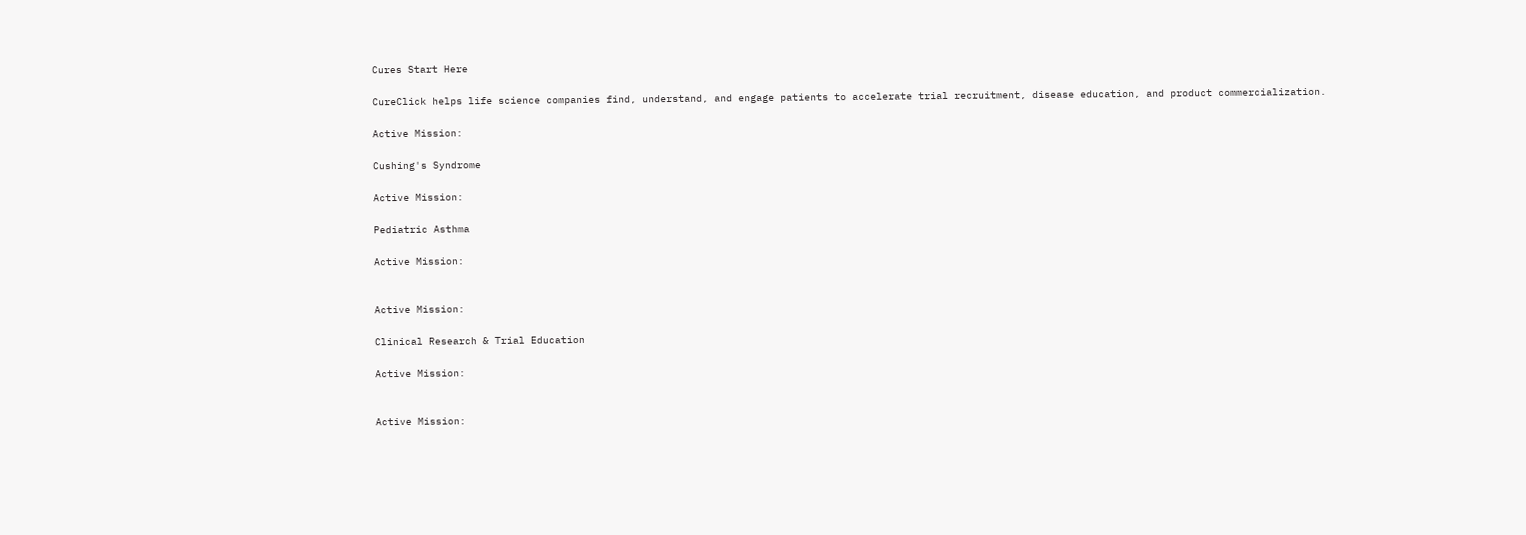Cures Start Here

CureClick helps life science companies find, understand, and engage patients to accelerate trial recruitment, disease education, and product commercialization.

Active Mission:

Cushing's Syndrome

Active Mission:

Pediatric Asthma

Active Mission:


Active Mission:

Clinical Research & Trial Education

Active Mission:


Active Mission: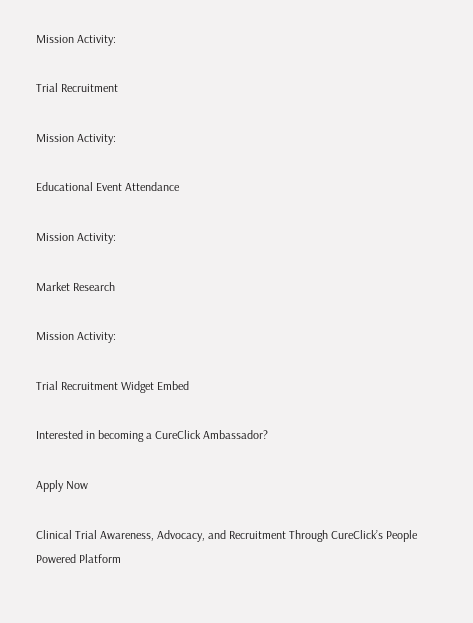Mission Activity:

Trial Recruitment

Mission Activity:

Educational Event Attendance

Mission Activity:

Market Research

Mission Activity:

Trial Recruitment Widget Embed

Interested in becoming a CureClick Ambassador?

Apply Now

Clinical Trial Awareness, Advocacy, and Recruitment Through CureClick’s People Powered Platform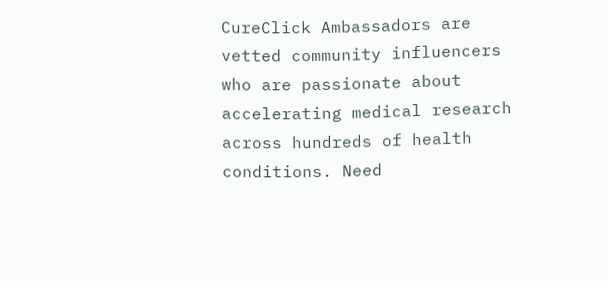CureClick Ambassadors are vetted community influencers who are passionate about accelerating medical research across hundreds of health conditions. Need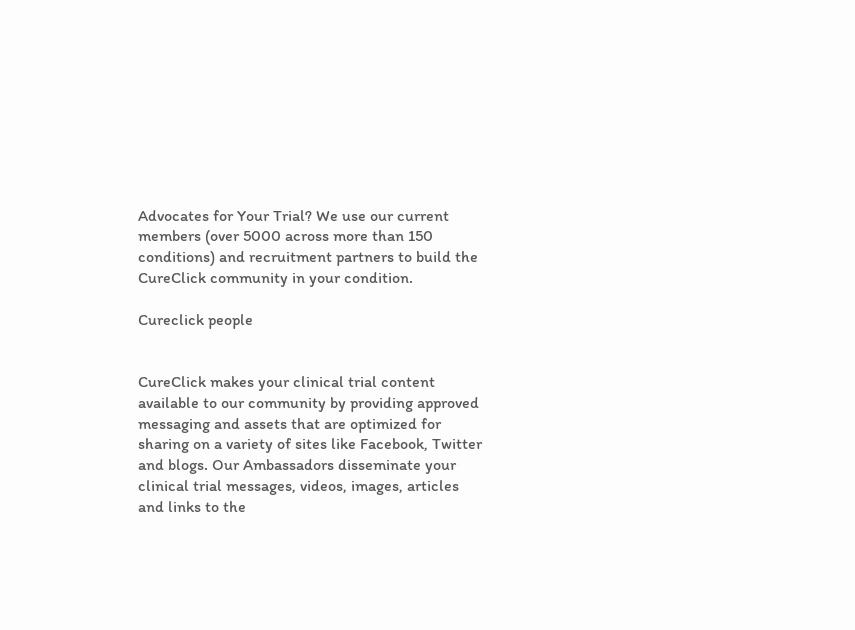Advocates for Your Trial? We use our current members (over 5000 across more than 150 conditions) and recruitment partners to build the CureClick community in your condition.

Cureclick people


CureClick makes your clinical trial content available to our community by providing approved messaging and assets that are optimized for sharing on a variety of sites like Facebook, Twitter and blogs. Our Ambassadors disseminate your clinical trial messages, videos, images, articles and links to the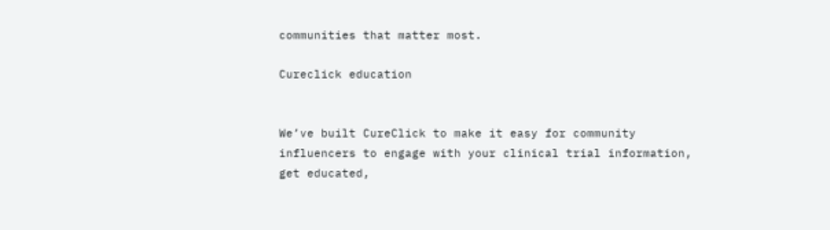communities that matter most.

Cureclick education


We’ve built CureClick to make it easy for community influencers to engage with your clinical trial information, get educated,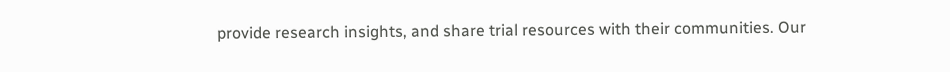provide research insights, and share trial resources with their communities. Our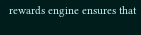rewards engine ensures that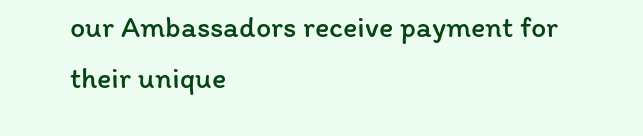our Ambassadors receive payment for their unique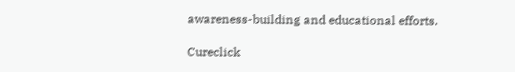awareness-building and educational efforts.

Cureclick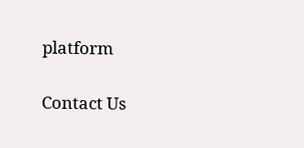platform

Contact Us